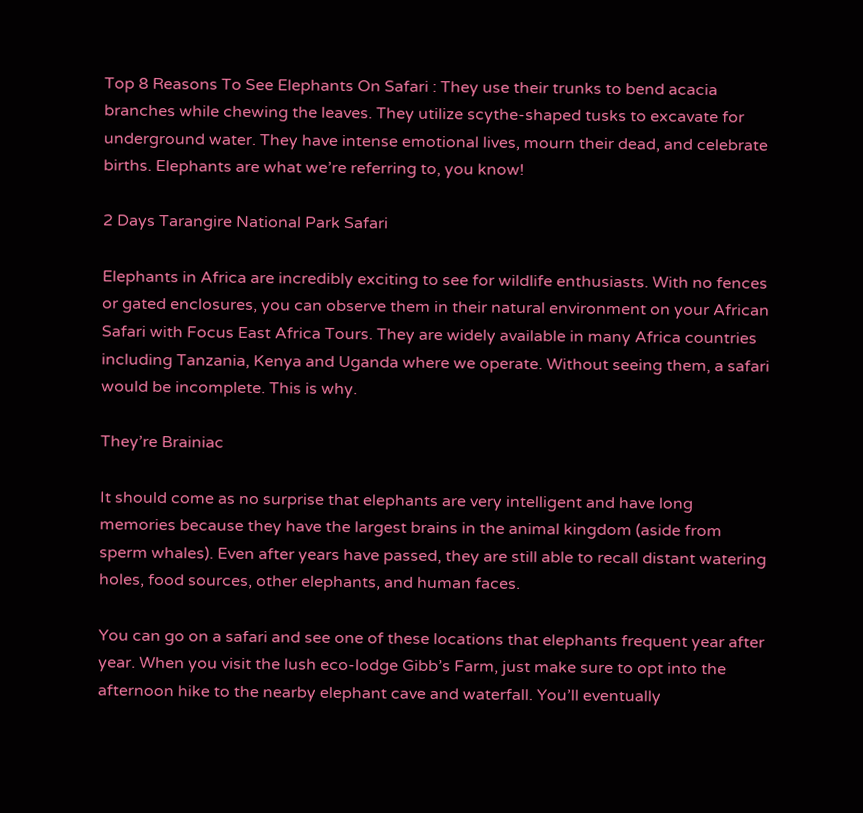Top 8 Reasons To See Elephants On Safari : They use their trunks to bend acacia branches while chewing the leaves. They utilize scythe-shaped tusks to excavate for underground water. They have intense emotional lives, mourn their dead, and celebrate births. Elephants are what we’re referring to, you know!

2 Days Tarangire National Park Safari

Elephants in Africa are incredibly exciting to see for wildlife enthusiasts. With no fences or gated enclosures, you can observe them in their natural environment on your African Safari with Focus East Africa Tours. They are widely available in many Africa countries including Tanzania, Kenya and Uganda where we operate. Without seeing them, a safari would be incomplete. This is why.

They’re Brainiac

It should come as no surprise that elephants are very intelligent and have long memories because they have the largest brains in the animal kingdom (aside from sperm whales). Even after years have passed, they are still able to recall distant watering holes, food sources, other elephants, and human faces.

You can go on a safari and see one of these locations that elephants frequent year after year. When you visit the lush eco-lodge Gibb’s Farm, just make sure to opt into the afternoon hike to the nearby elephant cave and waterfall. You’ll eventually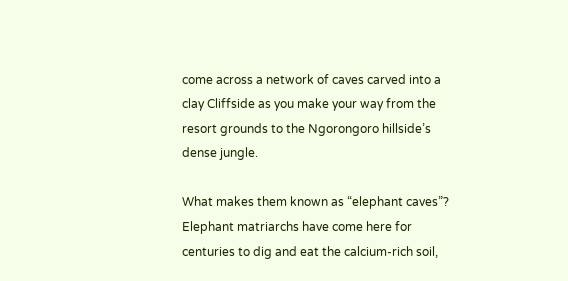come across a network of caves carved into a clay Cliffside as you make your way from the resort grounds to the Ngorongoro hillside’s dense jungle.

What makes them known as “elephant caves”? Elephant matriarchs have come here for centuries to dig and eat the calcium-rich soil,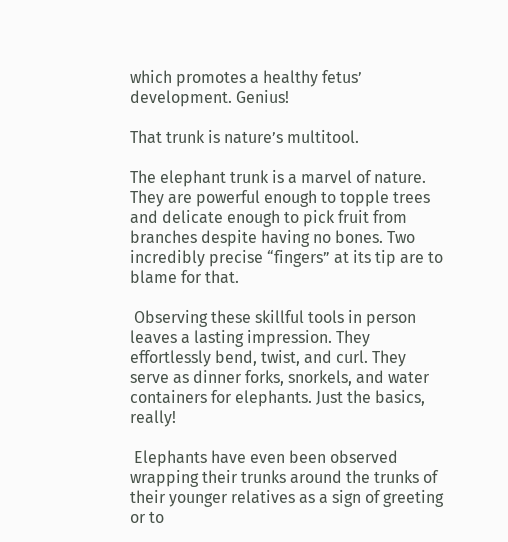which promotes a healthy fetus’ development. Genius!

That trunk is nature’s multitool.

The elephant trunk is a marvel of nature. They are powerful enough to topple trees and delicate enough to pick fruit from branches despite having no bones. Two incredibly precise “fingers” at its tip are to blame for that.

 Observing these skillful tools in person leaves a lasting impression. They effortlessly bend, twist, and curl. They serve as dinner forks, snorkels, and water containers for elephants. Just the basics, really!

 Elephants have even been observed wrapping their trunks around the trunks of their younger relatives as a sign of greeting or to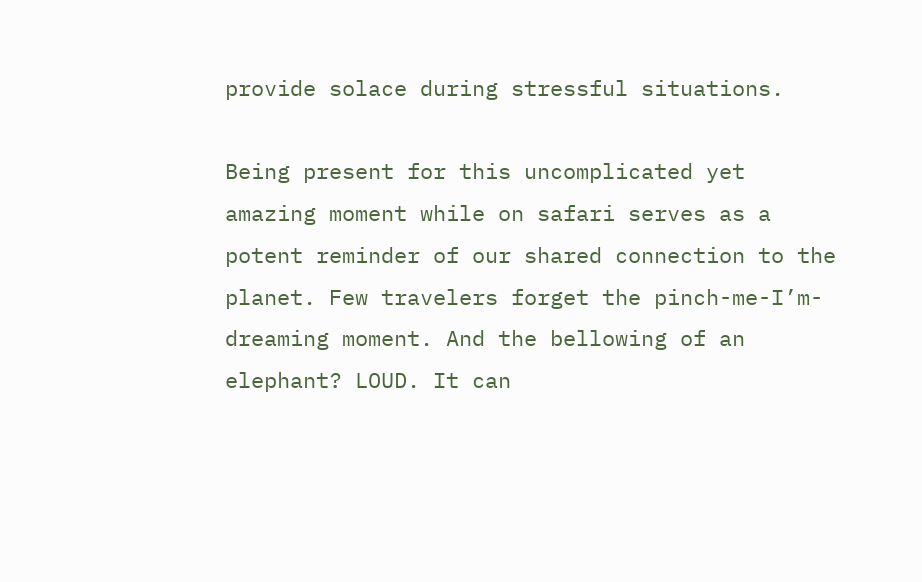provide solace during stressful situations.

Being present for this uncomplicated yet amazing moment while on safari serves as a potent reminder of our shared connection to the planet. Few travelers forget the pinch-me-I’m-dreaming moment. And the bellowing of an elephant? LOUD. It can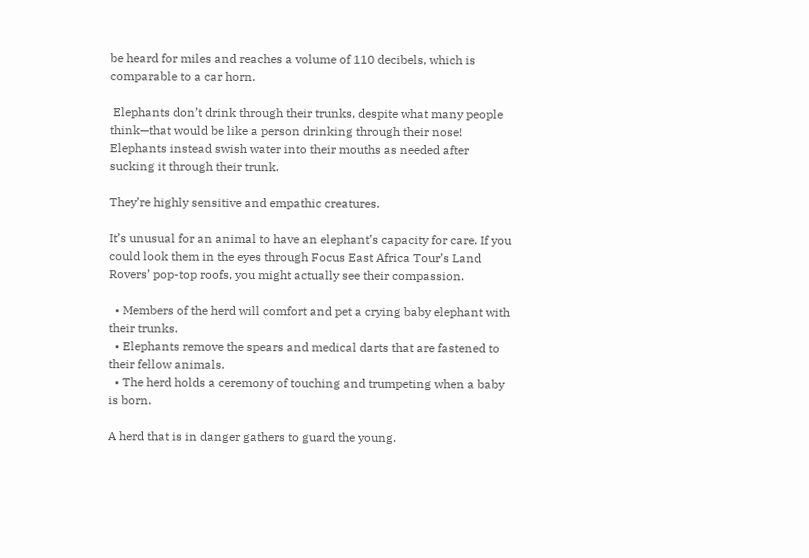be heard for miles and reaches a volume of 110 decibels, which is comparable to a car horn.

 Elephants don’t drink through their trunks, despite what many people think—that would be like a person drinking through their nose! Elephants instead swish water into their mouths as needed after sucking it through their trunk.

They’re highly sensitive and empathic creatures.

It’s unusual for an animal to have an elephant’s capacity for care. If you could look them in the eyes through Focus East Africa Tour’s Land Rovers’ pop-top roofs, you might actually see their compassion.

  • Members of the herd will comfort and pet a crying baby elephant with their trunks.
  • Elephants remove the spears and medical darts that are fastened to their fellow animals.
  • The herd holds a ceremony of touching and trumpeting when a baby is born.

A herd that is in danger gathers to guard the young.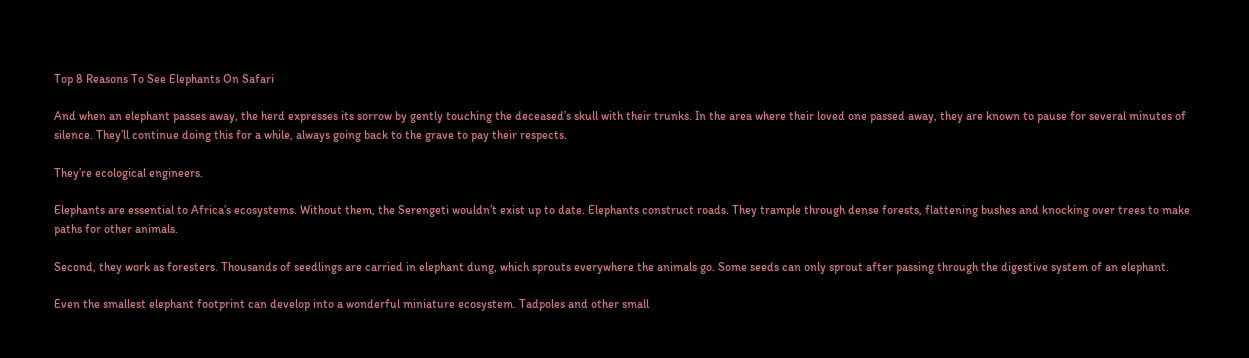Top 8 Reasons To See Elephants On Safari

And when an elephant passes away, the herd expresses its sorrow by gently touching the deceased’s skull with their trunks. In the area where their loved one passed away, they are known to pause for several minutes of silence. They’ll continue doing this for a while, always going back to the grave to pay their respects.

They’re ecological engineers.

Elephants are essential to Africa’s ecosystems. Without them, the Serengeti wouldn’t exist up to date. Elephants construct roads. They trample through dense forests, flattening bushes and knocking over trees to make paths for other animals.

Second, they work as foresters. Thousands of seedlings are carried in elephant dung, which sprouts everywhere the animals go. Some seeds can only sprout after passing through the digestive system of an elephant.

Even the smallest elephant footprint can develop into a wonderful miniature ecosystem. Tadpoles and other small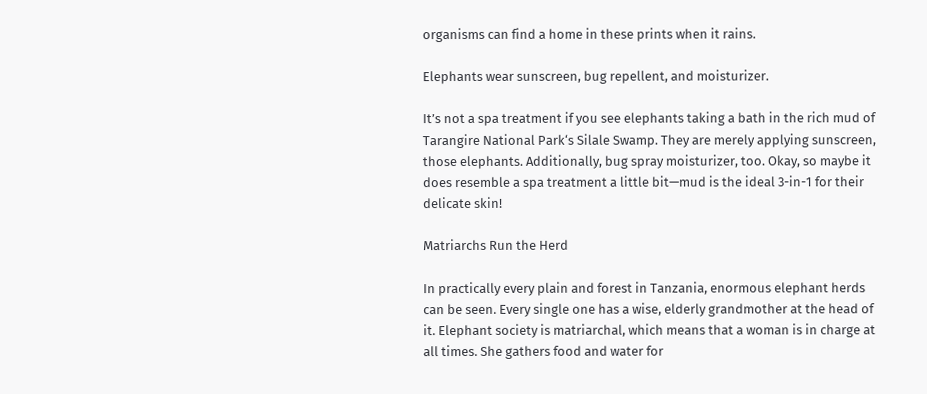organisms can find a home in these prints when it rains.

Elephants wear sunscreen, bug repellent, and moisturizer.

It’s not a spa treatment if you see elephants taking a bath in the rich mud of Tarangire National Park‘s Silale Swamp. They are merely applying sunscreen, those elephants. Additionally, bug spray moisturizer, too. Okay, so maybe it does resemble a spa treatment a little bit—mud is the ideal 3-in-1 for their delicate skin!

Matriarchs Run the Herd

In practically every plain and forest in Tanzania, enormous elephant herds can be seen. Every single one has a wise, elderly grandmother at the head of it. Elephant society is matriarchal, which means that a woman is in charge at all times. She gathers food and water for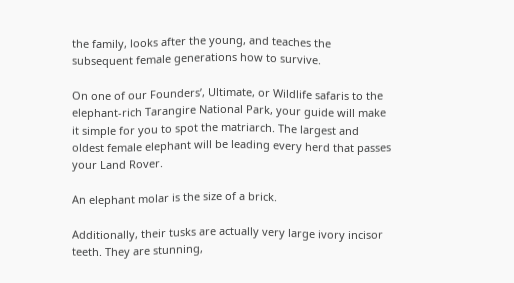the family, looks after the young, and teaches the subsequent female generations how to survive.

On one of our Founders’, Ultimate, or Wildlife safaris to the elephant-rich Tarangire National Park, your guide will make it simple for you to spot the matriarch. The largest and oldest female elephant will be leading every herd that passes your Land Rover.

An elephant molar is the size of a brick.

Additionally, their tusks are actually very large ivory incisor teeth. They are stunning,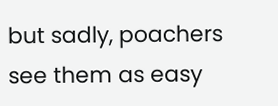but sadly, poachers see them as easy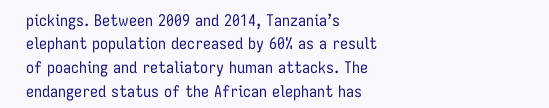pickings. Between 2009 and 2014, Tanzania’s elephant population decreased by 60% as a result of poaching and retaliatory human attacks. The endangered status of the African elephant has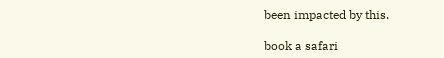been impacted by this.

book a safari